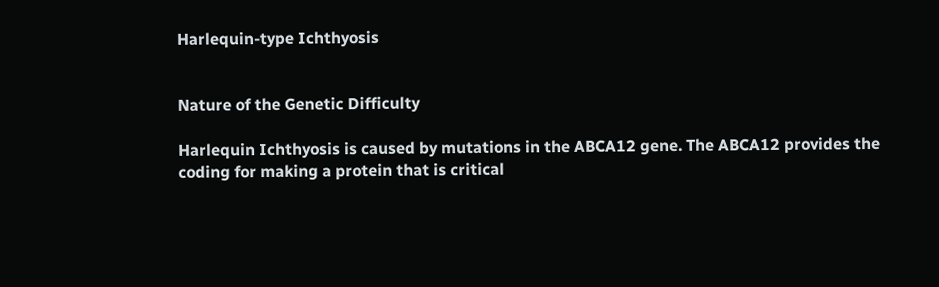Harlequin-type Ichthyosis


Nature of the Genetic Difficulty

Harlequin Ichthyosis is caused by mutations in the ABCA12 gene. The ABCA12 provides the coding for making a protein that is critical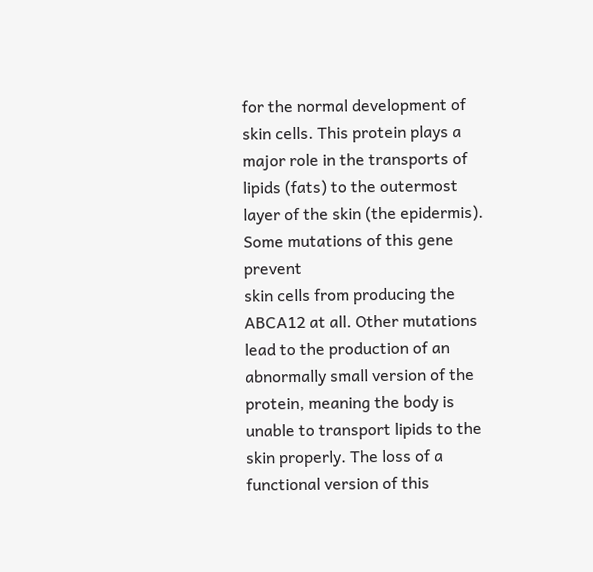for the normal development of skin cells. This protein plays a major role in the transports of lipids (fats) to the outermost layer of the skin (the epidermis). Some mutations of this gene prevent
skin cells from producing the ABCA12 at all. Other mutations lead to the production of an abnormally small version of the protein, meaning the body is unable to transport lipids to the skin properly. The loss of a functional version of this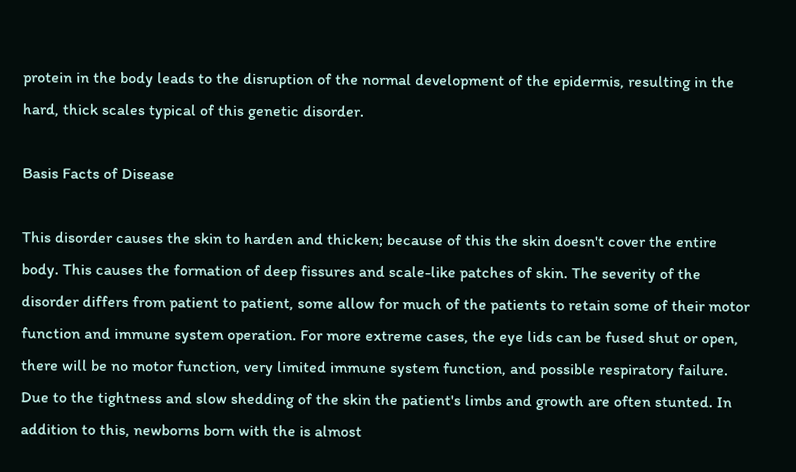protein in the body leads to the disruption of the normal development of the epidermis, resulting in the hard, thick scales typical of this genetic disorder.

Basis Facts of Disease

This disorder causes the skin to harden and thicken; because of this the skin doesn't cover the entire body. This causes the formation of deep fissures and scale-like patches of skin. The severity of the disorder differs from patient to patient, some allow for much of the patients to retain some of their motor function and immune system operation. For more extreme cases, the eye lids can be fused shut or open, there will be no motor function, very limited immune system function, and possible respiratory failure. Due to the tightness and slow shedding of the skin the patient's limbs and growth are often stunted. In addition to this, newborns born with the is almost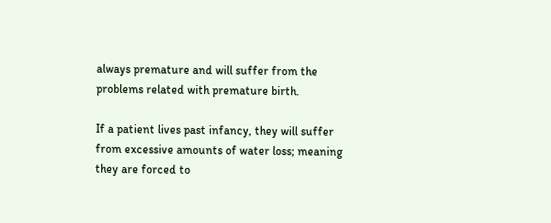always premature and will suffer from the problems related with premature birth.

If a patient lives past infancy, they will suffer from excessive amounts of water loss; meaning they are forced to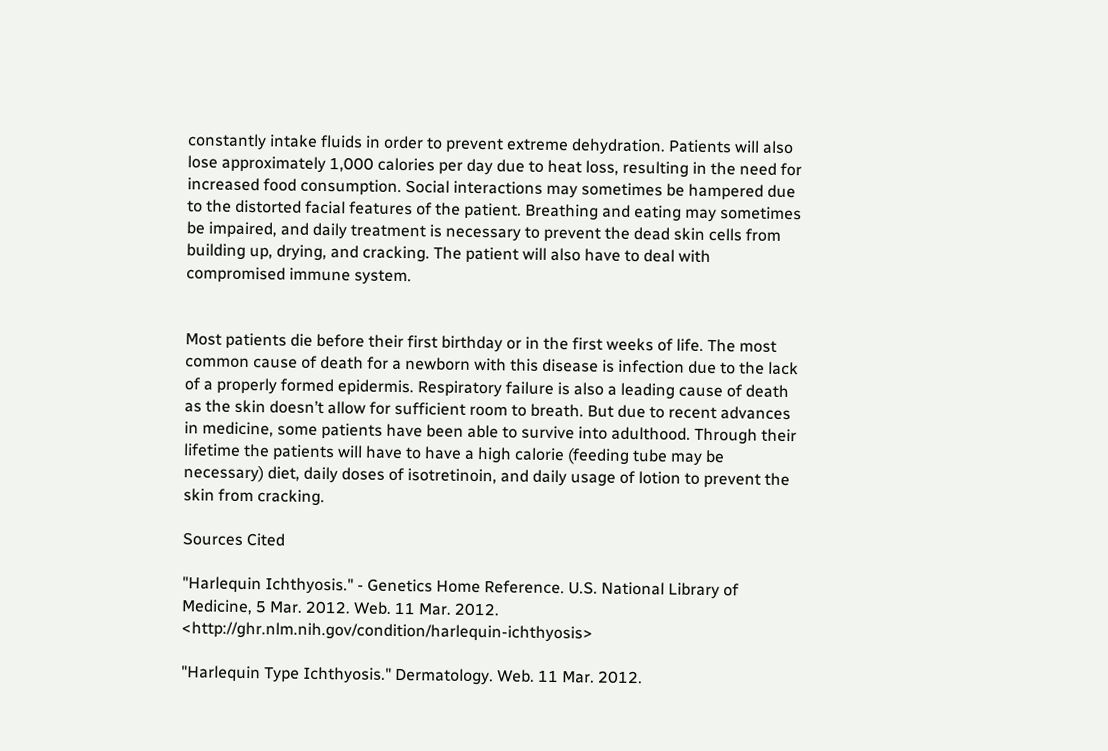constantly intake fluids in order to prevent extreme dehydration. Patients will also lose approximately 1,000 calories per day due to heat loss, resulting in the need for increased food consumption. Social interactions may sometimes be hampered due to the distorted facial features of the patient. Breathing and eating may sometimes be impaired, and daily treatment is necessary to prevent the dead skin cells from building up, drying, and cracking. The patient will also have to deal with compromised immune system.


Most patients die before their first birthday or in the first weeks of life. The most common cause of death for a newborn with this disease is infection due to the lack of a properly formed epidermis. Respiratory failure is also a leading cause of death as the skin doesn’t allow for sufficient room to breath. But due to recent advances in medicine, some patients have been able to survive into adulthood. Through their lifetime the patients will have to have a high calorie (feeding tube may be necessary) diet, daily doses of isotretinoin, and daily usage of lotion to prevent the skin from cracking.

Sources Cited

"Harlequin Ichthyosis." - Genetics Home Reference. U.S. National Library of Medicine, 5 Mar. 2012. Web. 11 Mar. 2012. <http://ghr.nlm.nih.gov/condition/harlequin-ichthyosis>

"Harlequin Type Ichthyosis." Dermatology. Web. 11 Mar. 2012.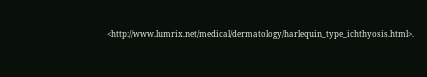<http://www.lumrix.net/medical/dermatology/harlequin_type_ichthyosis.html>.